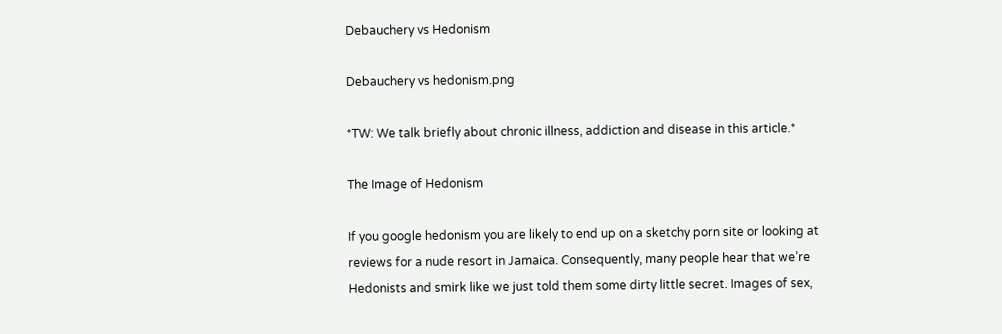Debauchery vs Hedonism

Debauchery vs hedonism.png

*TW: We talk briefly about chronic illness, addiction and disease in this article.*

The Image of Hedonism

If you google hedonism you are likely to end up on a sketchy porn site or looking at reviews for a nude resort in Jamaica. Consequently, many people hear that we’re Hedonists and smirk like we just told them some dirty little secret. Images of sex,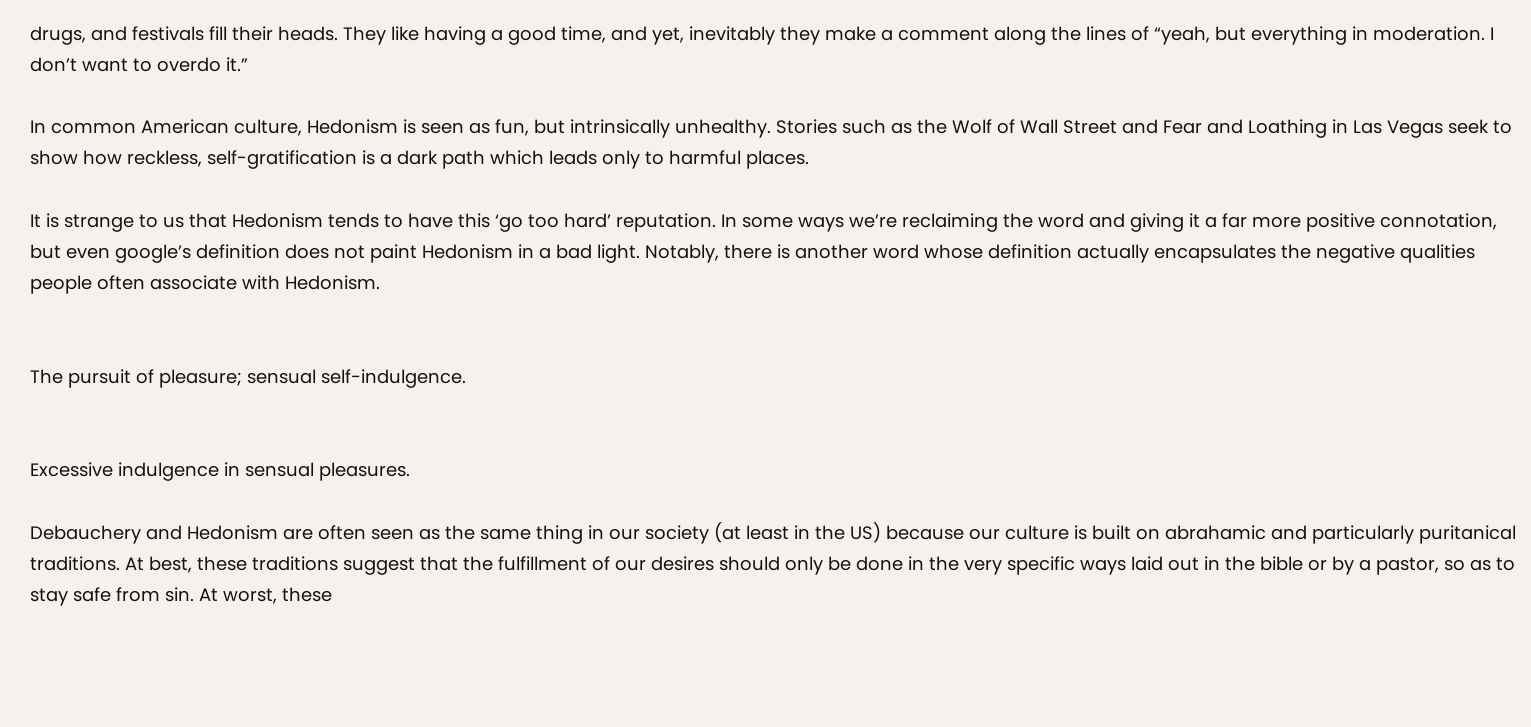drugs, and festivals fill their heads. They like having a good time, and yet, inevitably they make a comment along the lines of “yeah, but everything in moderation. I don’t want to overdo it.”

In common American culture, Hedonism is seen as fun, but intrinsically unhealthy. Stories such as the Wolf of Wall Street and Fear and Loathing in Las Vegas seek to show how reckless, self-gratification is a dark path which leads only to harmful places.

It is strange to us that Hedonism tends to have this ‘go too hard’ reputation. In some ways we’re reclaiming the word and giving it a far more positive connotation, but even google’s definition does not paint Hedonism in a bad light. Notably, there is another word whose definition actually encapsulates the negative qualities people often associate with Hedonism.


The pursuit of pleasure; sensual self-indulgence.


Excessive indulgence in sensual pleasures.

Debauchery and Hedonism are often seen as the same thing in our society (at least in the US) because our culture is built on abrahamic and particularly puritanical traditions. At best, these traditions suggest that the fulfillment of our desires should only be done in the very specific ways laid out in the bible or by a pastor, so as to stay safe from sin. At worst, these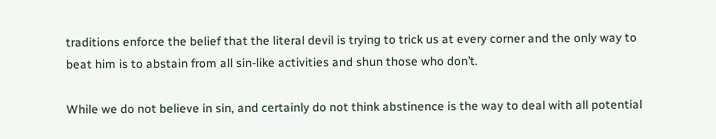traditions enforce the belief that the literal devil is trying to trick us at every corner and the only way to beat him is to abstain from all sin-like activities and shun those who don’t.

While we do not believe in sin, and certainly do not think abstinence is the way to deal with all potential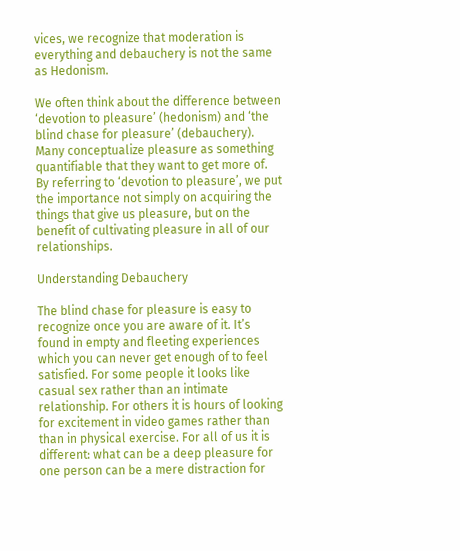vices, we recognize that moderation is everything and debauchery is not the same as Hedonism.

We often think about the difference between ‘devotion to pleasure’ (hedonism) and ‘the blind chase for pleasure’ (debauchery). Many conceptualize pleasure as something quantifiable that they want to get more of. By referring to ‘devotion to pleasure’, we put the importance not simply on acquiring the things that give us pleasure, but on the benefit of cultivating pleasure in all of our relationships.

Understanding Debauchery

The blind chase for pleasure is easy to recognize once you are aware of it. It’s found in empty and fleeting experiences which you can never get enough of to feel satisfied. For some people it looks like casual sex rather than an intimate relationship. For others it is hours of looking for excitement in video games rather than than in physical exercise. For all of us it is different: what can be a deep pleasure for one person can be a mere distraction for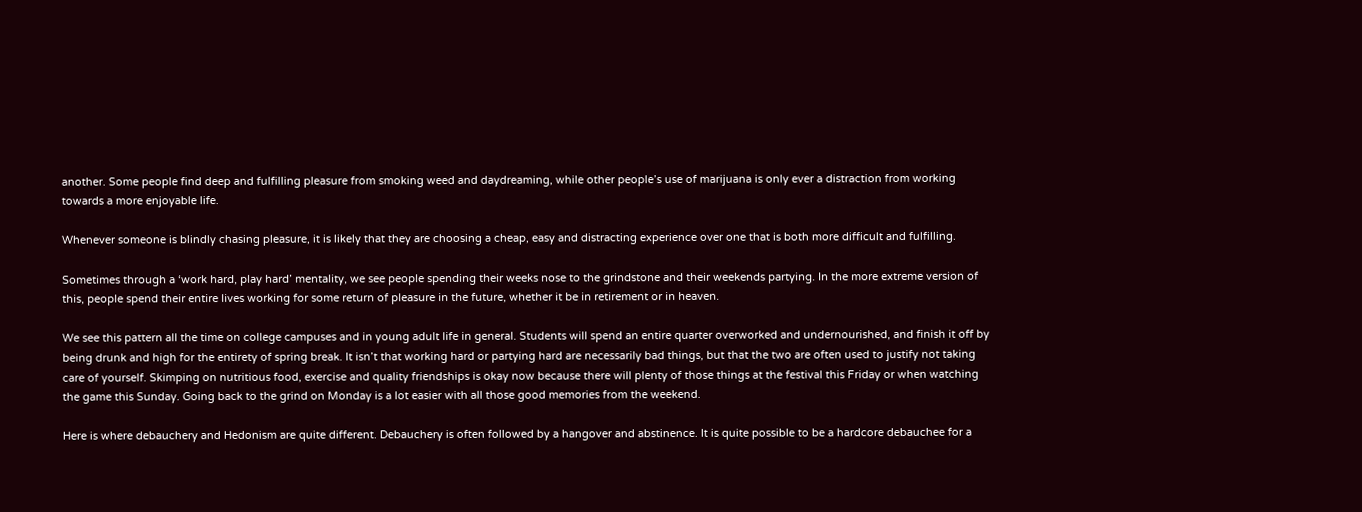another. Some people find deep and fulfilling pleasure from smoking weed and daydreaming, while other people’s use of marijuana is only ever a distraction from working towards a more enjoyable life.

Whenever someone is blindly chasing pleasure, it is likely that they are choosing a cheap, easy and distracting experience over one that is both more difficult and fulfilling.

Sometimes through a ‘work hard, play hard’ mentality, we see people spending their weeks nose to the grindstone and their weekends partying. In the more extreme version of this, people spend their entire lives working for some return of pleasure in the future, whether it be in retirement or in heaven.

We see this pattern all the time on college campuses and in young adult life in general. Students will spend an entire quarter overworked and undernourished, and finish it off by being drunk and high for the entirety of spring break. It isn’t that working hard or partying hard are necessarily bad things, but that the two are often used to justify not taking care of yourself. Skimping on nutritious food, exercise and quality friendships is okay now because there will plenty of those things at the festival this Friday or when watching the game this Sunday. Going back to the grind on Monday is a lot easier with all those good memories from the weekend.

Here is where debauchery and Hedonism are quite different. Debauchery is often followed by a hangover and abstinence. It is quite possible to be a hardcore debauchee for a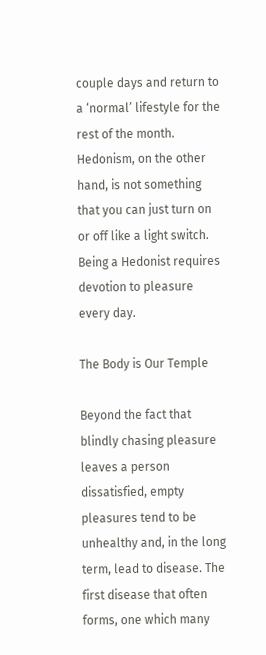couple days and return to a ‘normal’ lifestyle for the rest of the month. Hedonism, on the other hand, is not something that you can just turn on or off like a light switch. Being a Hedonist requires devotion to pleasure every day.

The Body is Our Temple

Beyond the fact that blindly chasing pleasure leaves a person dissatisfied, empty pleasures tend to be unhealthy and, in the long term, lead to disease. The first disease that often forms, one which many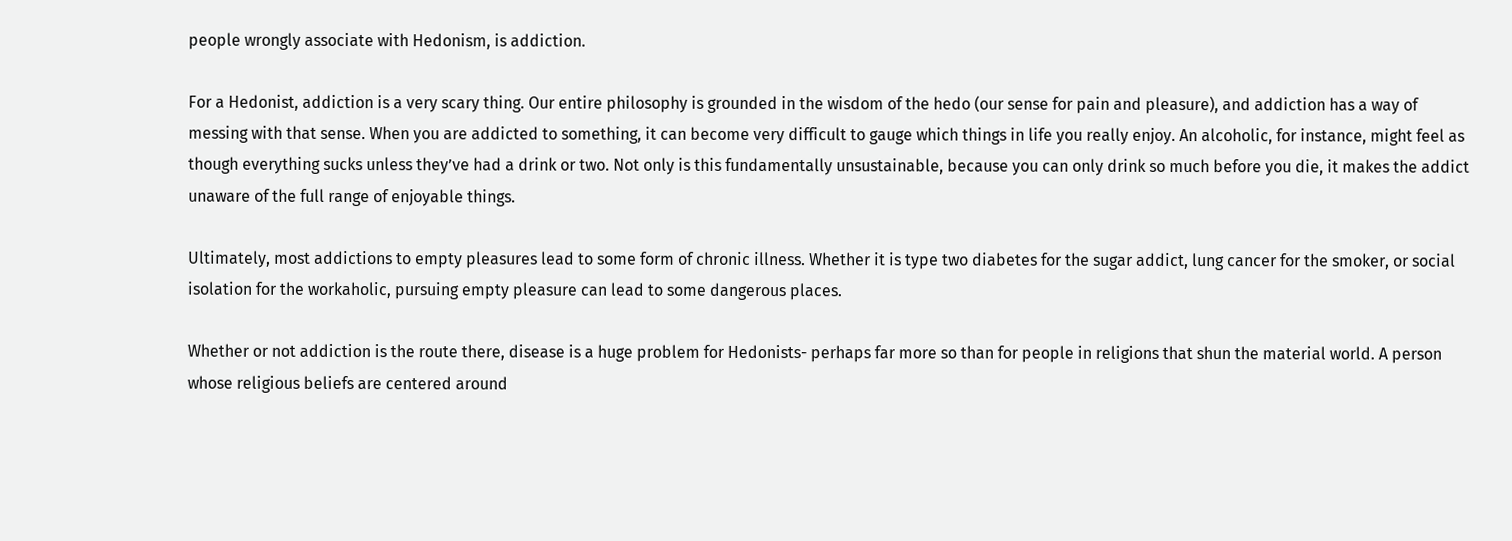people wrongly associate with Hedonism, is addiction.

For a Hedonist, addiction is a very scary thing. Our entire philosophy is grounded in the wisdom of the hedo (our sense for pain and pleasure), and addiction has a way of messing with that sense. When you are addicted to something, it can become very difficult to gauge which things in life you really enjoy. An alcoholic, for instance, might feel as though everything sucks unless they’ve had a drink or two. Not only is this fundamentally unsustainable, because you can only drink so much before you die, it makes the addict unaware of the full range of enjoyable things.

Ultimately, most addictions to empty pleasures lead to some form of chronic illness. Whether it is type two diabetes for the sugar addict, lung cancer for the smoker, or social isolation for the workaholic, pursuing empty pleasure can lead to some dangerous places.

Whether or not addiction is the route there, disease is a huge problem for Hedonists- perhaps far more so than for people in religions that shun the material world. A person whose religious beliefs are centered around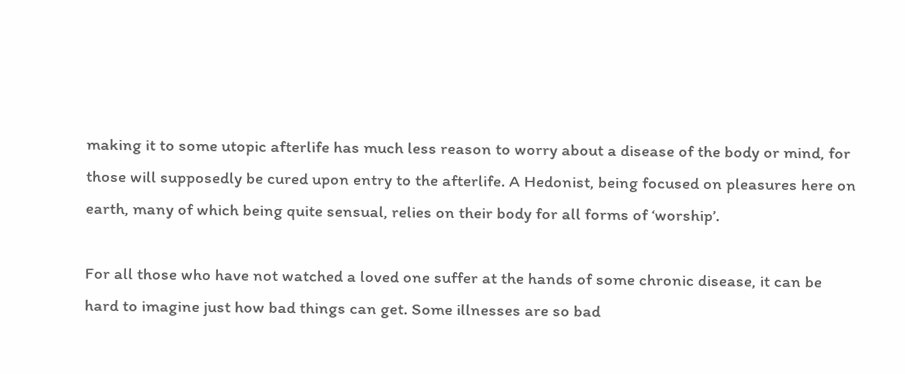making it to some utopic afterlife has much less reason to worry about a disease of the body or mind, for those will supposedly be cured upon entry to the afterlife. A Hedonist, being focused on pleasures here on earth, many of which being quite sensual, relies on their body for all forms of ‘worship’.

For all those who have not watched a loved one suffer at the hands of some chronic disease, it can be hard to imagine just how bad things can get. Some illnesses are so bad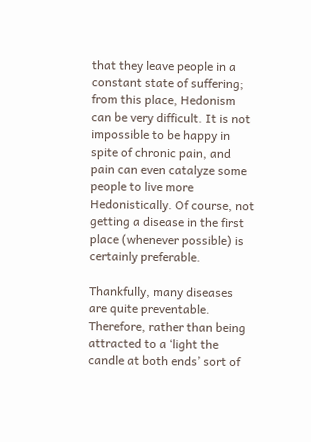that they leave people in a constant state of suffering; from this place, Hedonism can be very difficult. It is not impossible to be happy in spite of chronic pain, and pain can even catalyze some people to live more Hedonistically. Of course, not getting a disease in the first place (whenever possible) is certainly preferable.

Thankfully, many diseases are quite preventable. Therefore, rather than being attracted to a ‘light the candle at both ends’ sort of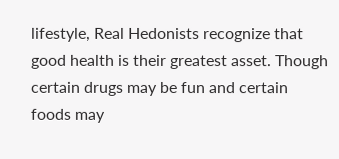lifestyle, Real Hedonists recognize that good health is their greatest asset. Though certain drugs may be fun and certain foods may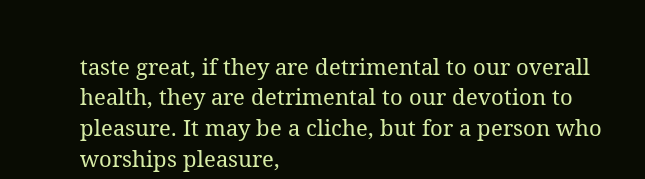taste great, if they are detrimental to our overall health, they are detrimental to our devotion to pleasure. It may be a cliche, but for a person who worships pleasure,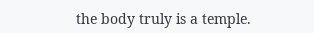the body truly is a temple.